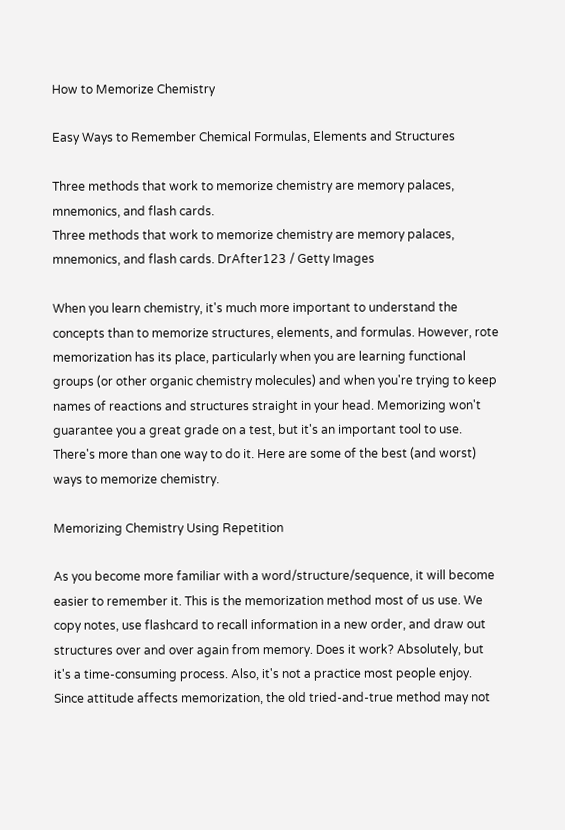How to Memorize Chemistry

Easy Ways to Remember Chemical Formulas, Elements and Structures

Three methods that work to memorize chemistry are memory palaces, mnemonics, and flash cards.
Three methods that work to memorize chemistry are memory palaces, mnemonics, and flash cards. DrAfter123 / Getty Images

When you learn chemistry, it's much more important to understand the concepts than to memorize structures, elements, and formulas. However, rote memorization has its place, particularly when you are learning functional groups (or other organic chemistry molecules) and when you're trying to keep names of reactions and structures straight in your head. Memorizing won't guarantee you a great grade on a test, but it's an important tool to use. There's more than one way to do it. Here are some of the best (and worst) ways to memorize chemistry.

Memorizing Chemistry Using Repetition

As you become more familiar with a word/structure/sequence, it will become easier to remember it. This is the memorization method most of us use. We copy notes, use flashcard to recall information in a new order, and draw out structures over and over again from memory. Does it work? Absolutely, but it's a time-consuming process. Also, it's not a practice most people enjoy. Since attitude affects memorization, the old tried-and-true method may not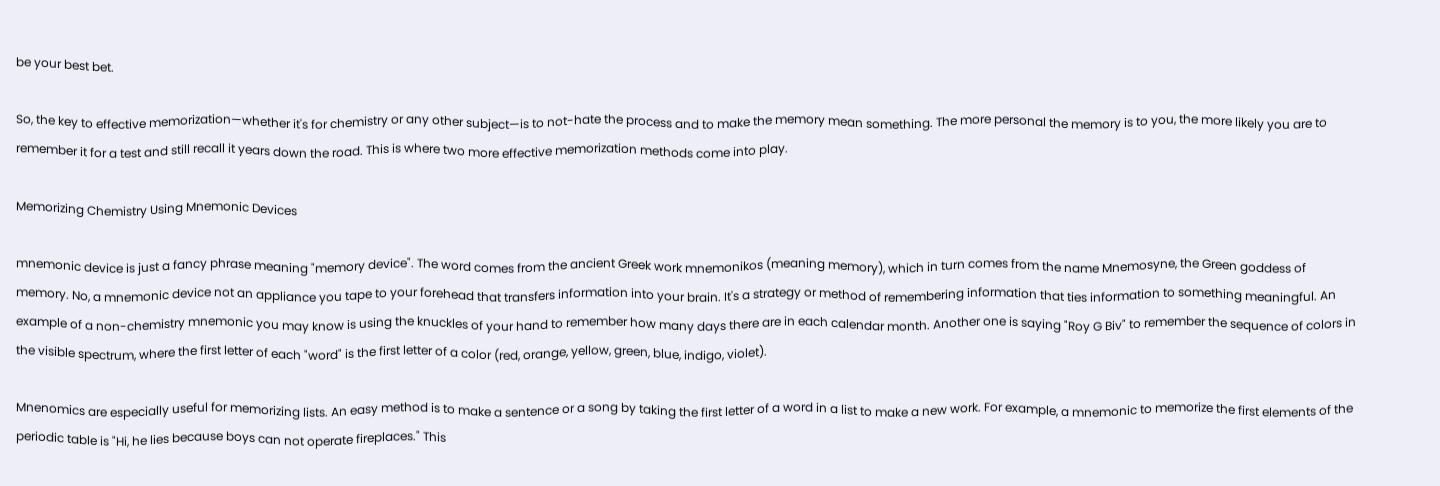be your best bet.

So, the key to effective memorization—whether it's for chemistry or any other subject—is to not-hate the process and to make the memory mean something. The more personal the memory is to you, the more likely you are to remember it for a test and still recall it years down the road. This is where two more effective memorization methods come into play.

Memorizing Chemistry Using Mnemonic Devices

mnemonic device is just a fancy phrase meaning "memory device". The word comes from the ancient Greek work mnemonikos (meaning memory), which in turn comes from the name Mnemosyne, the Green goddess of memory. No, a mnemonic device not an appliance you tape to your forehead that transfers information into your brain. It's a strategy or method of remembering information that ties information to something meaningful. An example of a non-chemistry mnemonic you may know is using the knuckles of your hand to remember how many days there are in each calendar month. Another one is saying "Roy G Biv" to remember the sequence of colors in the visible spectrum, where the first letter of each "word" is the first letter of a color (red, orange, yellow, green, blue, indigo, violet).

Mnenomics are especially useful for memorizing lists. An easy method is to make a sentence or a song by taking the first letter of a word in a list to make a new work. For example, a mnemonic to memorize the first elements of the periodic table is "Hi, he lies because boys can not operate fireplaces." This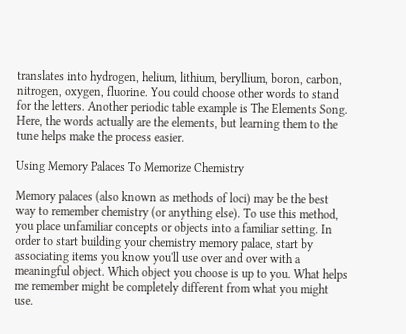translates into hydrogen, helium, lithium, beryllium, boron, carbon, nitrogen, oxygen, fluorine. You could choose other words to stand for the letters. Another periodic table example is The Elements Song. Here, the words actually are the elements, but learning them to the tune helps make the process easier.

Using Memory Palaces To Memorize Chemistry

Memory palaces (also known as methods of loci) may be the best way to remember chemistry (or anything else). To use this method, you place unfamiliar concepts or objects into a familiar setting. In order to start building your chemistry memory palace, start by associating items you know you'll use over and over with a meaningful object. Which object you choose is up to you. What helps me remember might be completely different from what you might use.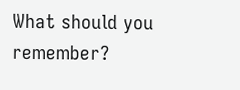What should you remember?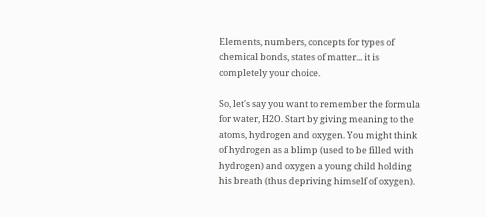Elements, numbers, concepts for types of chemical bonds, states of matter... it is completely your choice.

So, let's say you want to remember the formula for water, H2O. Start by giving meaning to the atoms, hydrogen and oxygen. You might think of hydrogen as a blimp (used to be filled with hydrogen) and oxygen a young child holding his breath (thus depriving himself of oxygen).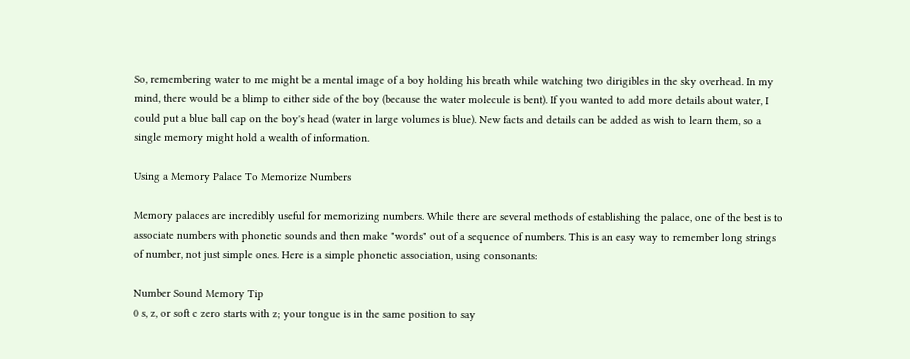So, remembering water to me might be a mental image of a boy holding his breath while watching two dirigibles in the sky overhead. In my mind, there would be a blimp to either side of the boy (because the water molecule is bent). If you wanted to add more details about water, I could put a blue ball cap on the boy's head (water in large volumes is blue). New facts and details can be added as wish to learn them, so a single memory might hold a wealth of information.

Using a Memory Palace To Memorize Numbers

Memory palaces are incredibly useful for memorizing numbers. While there are several methods of establishing the palace, one of the best is to associate numbers with phonetic sounds and then make "words" out of a sequence of numbers. This is an easy way to remember long strings of number, not just simple ones. Here is a simple phonetic association, using consonants:

Number Sound Memory Tip
0 s, z, or soft c zero starts with z; your tongue is in the same position to say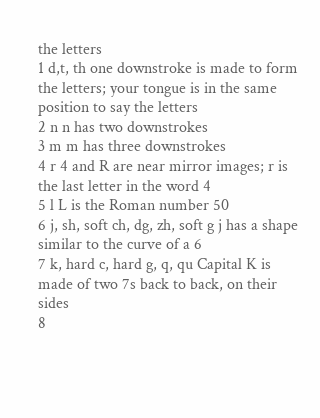the letters
1 d,t, th one downstroke is made to form the letters; your tongue is in the same position to say the letters
2 n n has two downstrokes
3 m m has three downstrokes
4 r 4 and R are near mirror images; r is the last letter in the word 4
5 l L is the Roman number 50
6 j, sh, soft ch, dg, zh, soft g j has a shape similar to the curve of a 6
7 k, hard c, hard g, q, qu Capital K is made of two 7s back to back, on their sides
8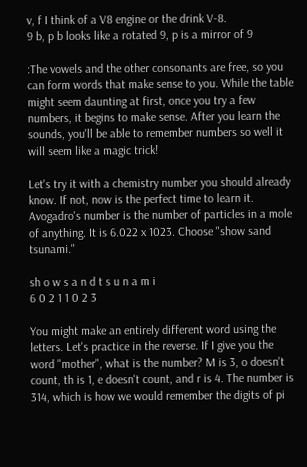v, f I think of a V8 engine or the drink V-8.
9 b, p b looks like a rotated 9, p is a mirror of 9

:The vowels and the other consonants are free, so you can form words that make sense to you. While the table might seem daunting at first, once you try a few numbers, it begins to make sense. After you learn the sounds, you'll be able to remember numbers so well it will seem like a magic trick!

Let's try it with a chemistry number you should already know. If not, now is the perfect time to learn it. Avogadro's number is the number of particles in a mole of anything. It is 6.022 x 1023. Choose "show sand tsunami."

sh o w s a n d t s u n a m i
6 0 2 1 1 0 2 3

You might make an entirely different word using the letters. Let's practice in the reverse. If I give you the word "mother", what is the number? M is 3, o doesn't count, th is 1, e doesn't count, and r is 4. The number is 314, which is how we would remember the digits of pi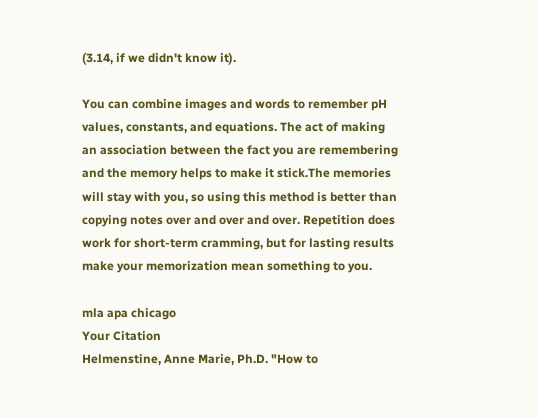(3.14, if we didn't know it).

You can combine images and words to remember pH values, constants, and equations. The act of making an association between the fact you are remembering and the memory helps to make it stick.The memories will stay with you, so using this method is better than copying notes over and over and over. Repetition does work for short-term cramming, but for lasting results make your memorization mean something to you.

mla apa chicago
Your Citation
Helmenstine, Anne Marie, Ph.D. "How to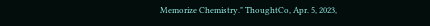Memorize Chemistry." ThoughtCo, Apr. 5, 2023,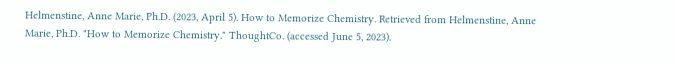Helmenstine, Anne Marie, Ph.D. (2023, April 5). How to Memorize Chemistry. Retrieved from Helmenstine, Anne Marie, Ph.D. "How to Memorize Chemistry." ThoughtCo. (accessed June 5, 2023).